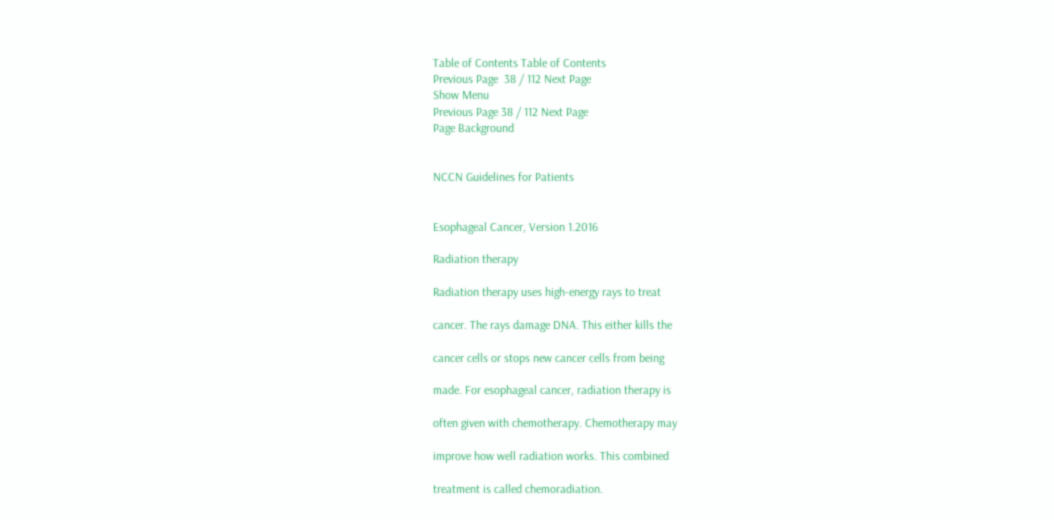Table of Contents Table of Contents
Previous Page  38 / 112 Next Page
Show Menu
Previous Page 38 / 112 Next Page
Page Background


NCCN Guidelines for Patients


Esophageal Cancer, Version 1.2016

Radiation therapy

Radiation therapy uses high-energy rays to treat

cancer. The rays damage DNA. This either kills the

cancer cells or stops new cancer cells from being

made. For esophageal cancer, radiation therapy is

often given with chemotherapy. Chemotherapy may

improve how well radiation works. This combined

treatment is called chemoradiation.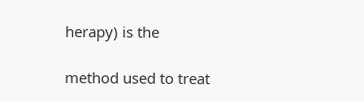herapy) is the

method used to treat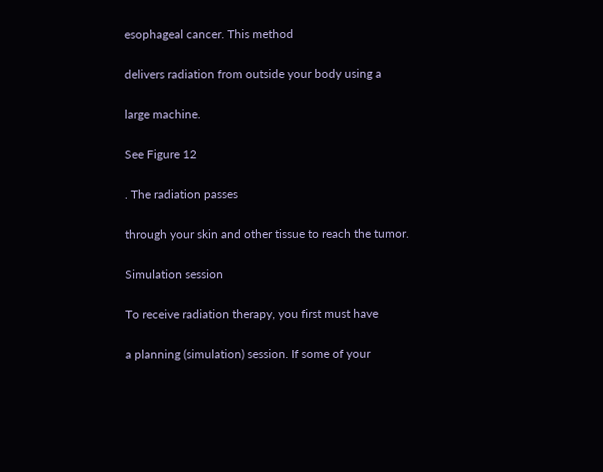esophageal cancer. This method

delivers radiation from outside your body using a

large machine.

See Figure 12

. The radiation passes

through your skin and other tissue to reach the tumor.

Simulation session

To receive radiation therapy, you first must have

a planning (simulation) session. If some of your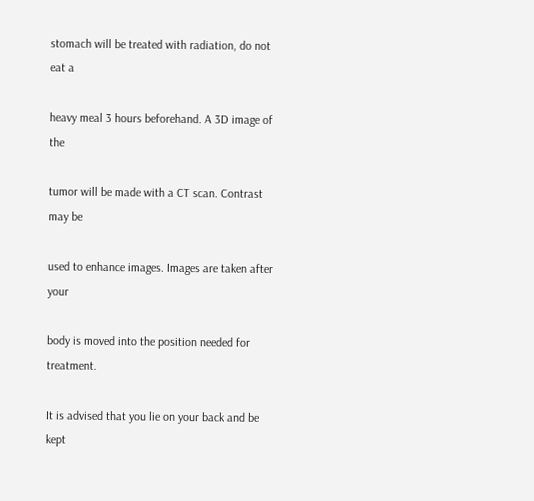stomach will be treated with radiation, do not eat a

heavy meal 3 hours beforehand. A 3D image of the

tumor will be made with a CT scan. Contrast may be

used to enhance images. Images are taken after your

body is moved into the position needed for treatment.

It is advised that you lie on your back and be kept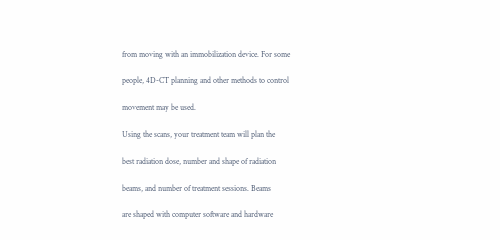from moving with an immobilization device. For some

people, 4D-CT planning and other methods to control

movement may be used.

Using the scans, your treatment team will plan the

best radiation dose, number and shape of radiation

beams, and number of treatment sessions. Beams

are shaped with computer software and hardware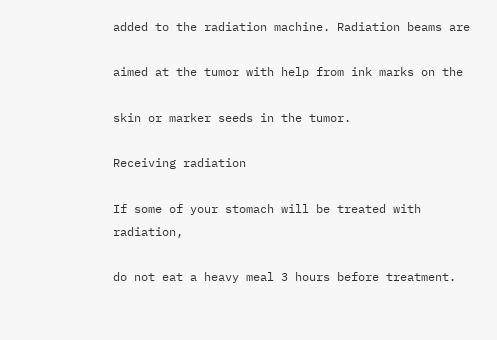added to the radiation machine. Radiation beams are

aimed at the tumor with help from ink marks on the

skin or marker seeds in the tumor.

Receiving radiation

If some of your stomach will be treated with radiation,

do not eat a heavy meal 3 hours before treatment.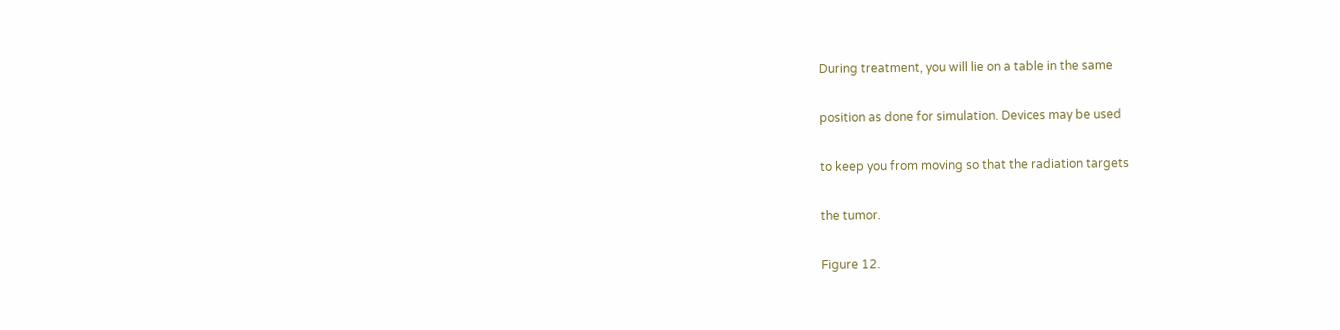During treatment, you will lie on a table in the same

position as done for simulation. Devices may be used

to keep you from moving so that the radiation targets

the tumor.

Figure 12.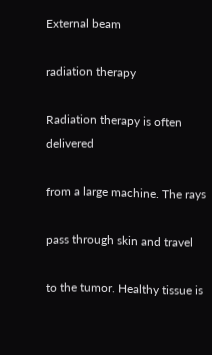External beam

radiation therapy

Radiation therapy is often delivered

from a large machine. The rays

pass through skin and travel

to the tumor. Healthy tissue is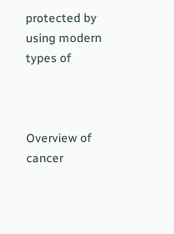protected by using modern types of



Overview of cancer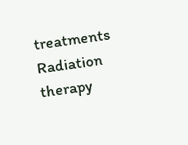treatments Radiation therapy